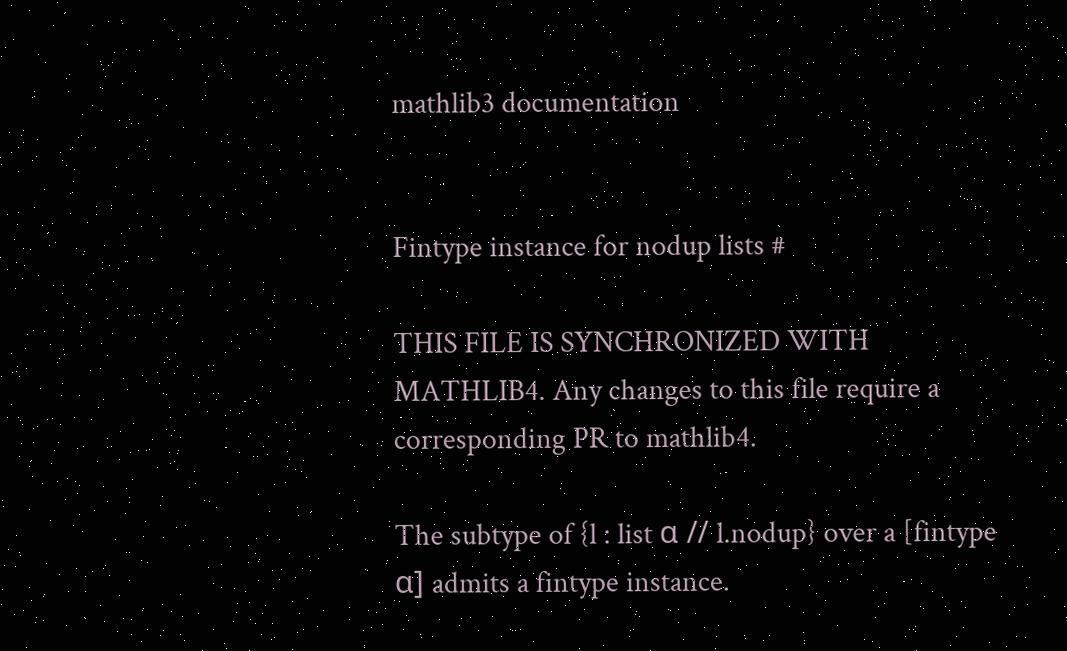mathlib3 documentation


Fintype instance for nodup lists #

THIS FILE IS SYNCHRONIZED WITH MATHLIB4. Any changes to this file require a corresponding PR to mathlib4.

The subtype of {l : list α // l.nodup} over a [fintype α] admits a fintype instance.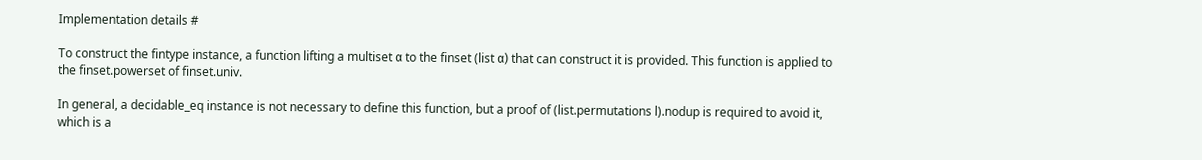Implementation details #

To construct the fintype instance, a function lifting a multiset α to the finset (list α) that can construct it is provided. This function is applied to the finset.powerset of finset.univ.

In general, a decidable_eq instance is not necessary to define this function, but a proof of (list.permutations l).nodup is required to avoid it, which is a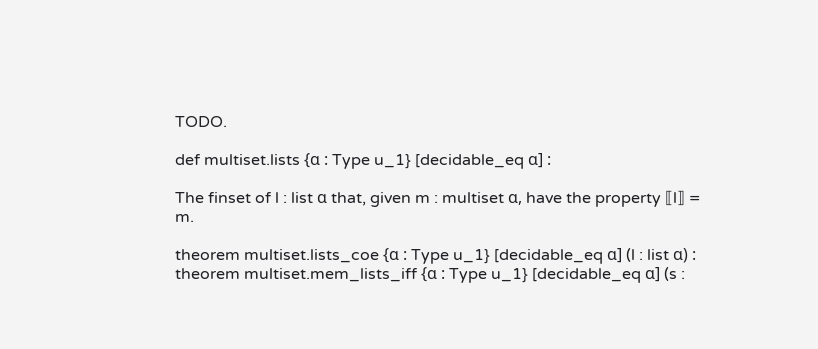TODO.

def multiset.lists {α : Type u_1} [decidable_eq α] :

The finset of l : list α that, given m : multiset α, have the property ⟦l⟧ = m.

theorem multiset.lists_coe {α : Type u_1} [decidable_eq α] (l : list α) :
theorem multiset.mem_lists_iff {α : Type u_1} [decidable_eq α] (s :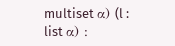multiset α) (l : list α) :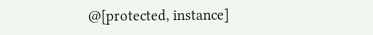@[protected, instance]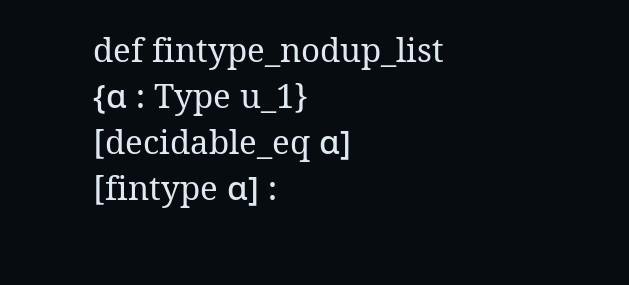def fintype_nodup_list {α : Type u_1} [decidable_eq α] [fintype α] :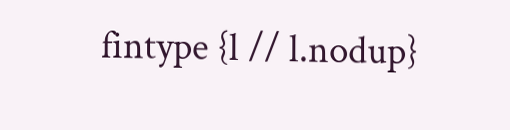fintype {l // l.nodup}